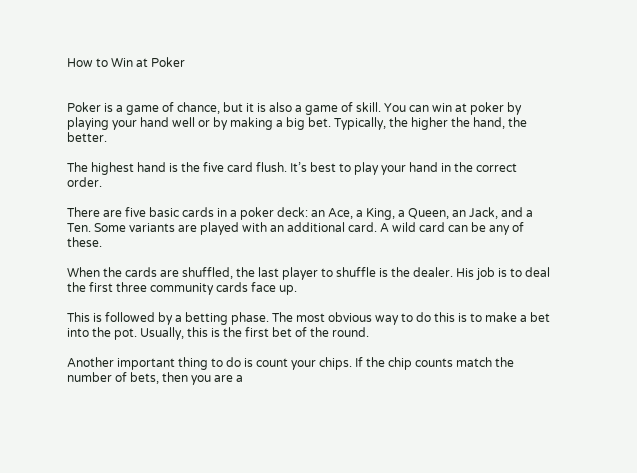How to Win at Poker


Poker is a game of chance, but it is also a game of skill. You can win at poker by playing your hand well or by making a big bet. Typically, the higher the hand, the better.

The highest hand is the five card flush. It’s best to play your hand in the correct order.

There are five basic cards in a poker deck: an Ace, a King, a Queen, an Jack, and a Ten. Some variants are played with an additional card. A wild card can be any of these.

When the cards are shuffled, the last player to shuffle is the dealer. His job is to deal the first three community cards face up.

This is followed by a betting phase. The most obvious way to do this is to make a bet into the pot. Usually, this is the first bet of the round.

Another important thing to do is count your chips. If the chip counts match the number of bets, then you are a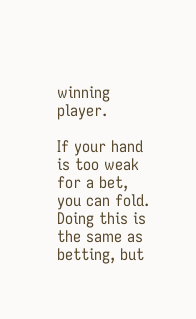winning player.

If your hand is too weak for a bet, you can fold. Doing this is the same as betting, but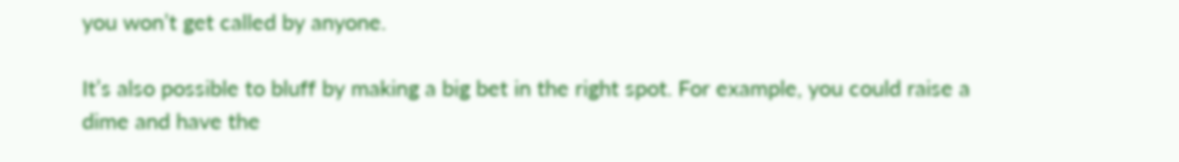you won’t get called by anyone.

It’s also possible to bluff by making a big bet in the right spot. For example, you could raise a dime and have the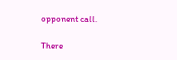opponent call.

There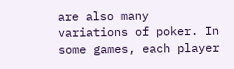are also many variations of poker. In some games, each player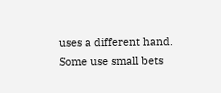uses a different hand. Some use small bets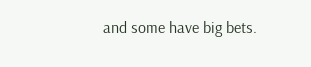and some have big bets.